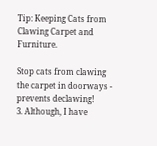Tip: Keeping Cats from Clawing Carpet and Furniture.

Stop cats from clawing the carpet in doorways - prevents declawing!
3. Although, I have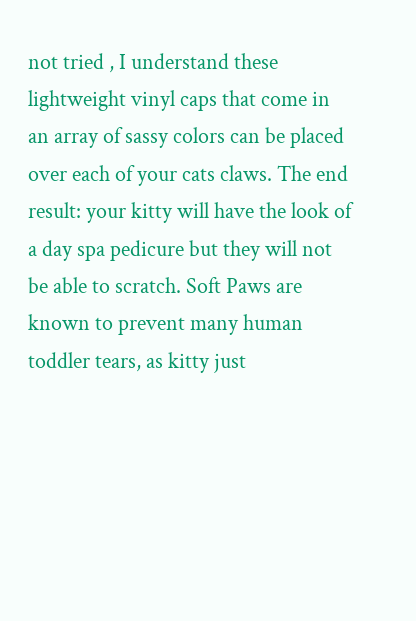not tried , I understand these lightweight vinyl caps that come in an array of sassy colors can be placed over each of your cats claws. The end result: your kitty will have the look of a day spa pedicure but they will not be able to scratch. Soft Paws are known to prevent many human toddler tears, as kitty just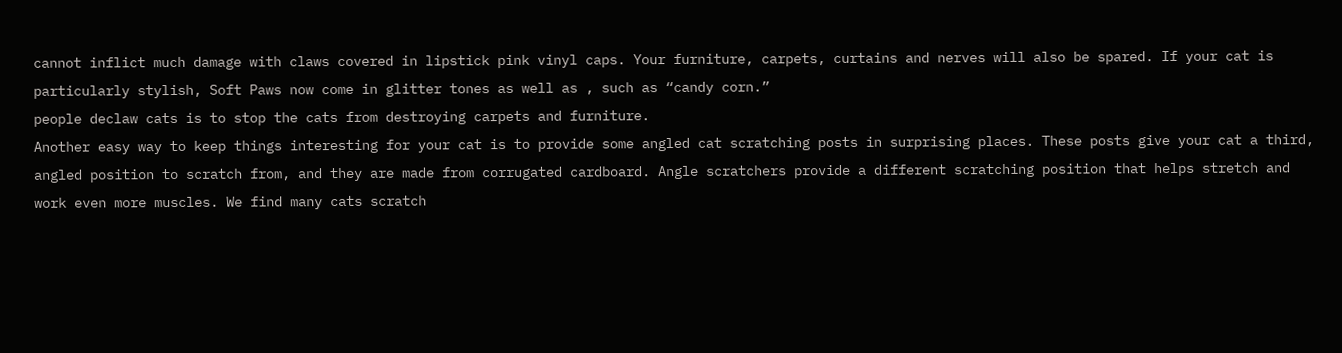cannot inflict much damage with claws covered in lipstick pink vinyl caps. Your furniture, carpets, curtains and nerves will also be spared. If your cat is particularly stylish, Soft Paws now come in glitter tones as well as , such as “candy corn.”
people declaw cats is to stop the cats from destroying carpets and furniture.
Another easy way to keep things interesting for your cat is to provide some angled cat scratching posts in surprising places. These posts give your cat a third, angled position to scratch from, and they are made from corrugated cardboard. Angle scratchers provide a different scratching position that helps stretch and work even more muscles. We find many cats scratch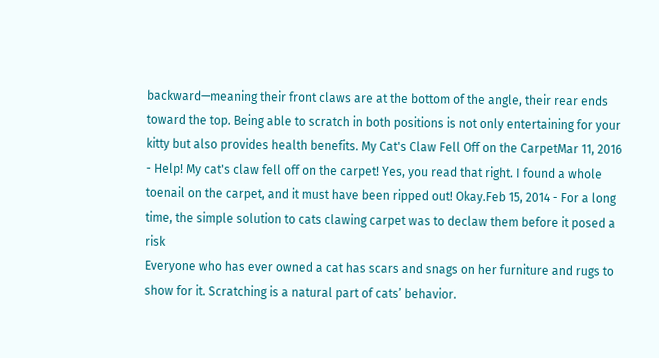backward—meaning their front claws are at the bottom of the angle, their rear ends toward the top. Being able to scratch in both positions is not only entertaining for your kitty but also provides health benefits. My Cat's Claw Fell Off on the CarpetMar 11, 2016 - Help! My cat's claw fell off on the carpet! Yes, you read that right. I found a whole toenail on the carpet, and it must have been ripped out! Okay.Feb 15, 2014 - For a long time, the simple solution to cats clawing carpet was to declaw them before it posed a risk
Everyone who has ever owned a cat has scars and snags on her furniture and rugs to show for it. Scratching is a natural part of cats’ behavior.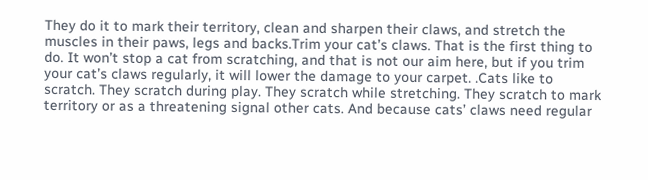They do it to mark their territory, clean and sharpen their claws, and stretch the muscles in their paws, legs and backs.Trim your cat’s claws. That is the first thing to do. It won’t stop a cat from scratching, and that is not our aim here, but if you trim your cat’s claws regularly, it will lower the damage to your carpet. .Cats like to scratch. They scratch during play. They scratch while stretching. They scratch to mark territory or as a threatening signal other cats. And because cats’ claws need regular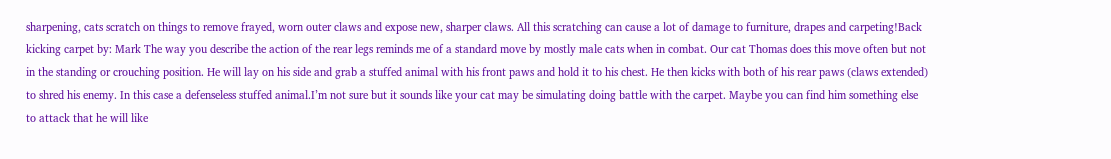sharpening, cats scratch on things to remove frayed, worn outer claws and expose new, sharper claws. All this scratching can cause a lot of damage to furniture, drapes and carpeting!Back kicking carpet by: Mark The way you describe the action of the rear legs reminds me of a standard move by mostly male cats when in combat. Our cat Thomas does this move often but not in the standing or crouching position. He will lay on his side and grab a stuffed animal with his front paws and hold it to his chest. He then kicks with both of his rear paws (claws extended) to shred his enemy. In this case a defenseless stuffed animal.I’m not sure but it sounds like your cat may be simulating doing battle with the carpet. Maybe you can find him something else to attack that he will like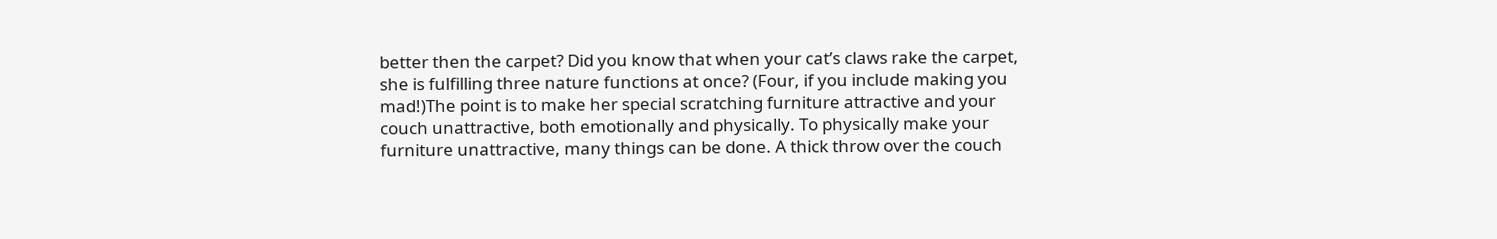better then the carpet? Did you know that when your cat’s claws rake the carpet, she is fulfilling three nature functions at once? (Four, if you include making you mad!)The point is to make her special scratching furniture attractive and your couch unattractive, both emotionally and physically. To physically make your furniture unattractive, many things can be done. A thick throw over the couch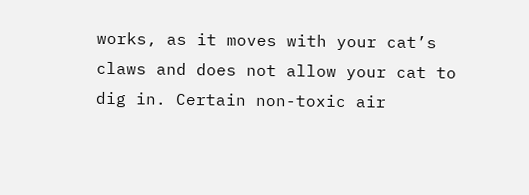works, as it moves with your cat’s claws and does not allow your cat to dig in. Certain non-toxic air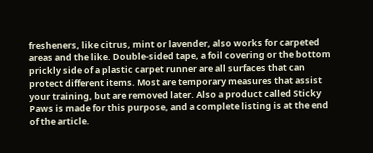fresheners, like citrus, mint or lavender, also works for carpeted areas and the like. Double-sided tape, a foil covering or the bottom prickly side of a plastic carpet runner are all surfaces that can protect different items. Most are temporary measures that assist your training, but are removed later. Also a product called Sticky Paws is made for this purpose, and a complete listing is at the end of the article.